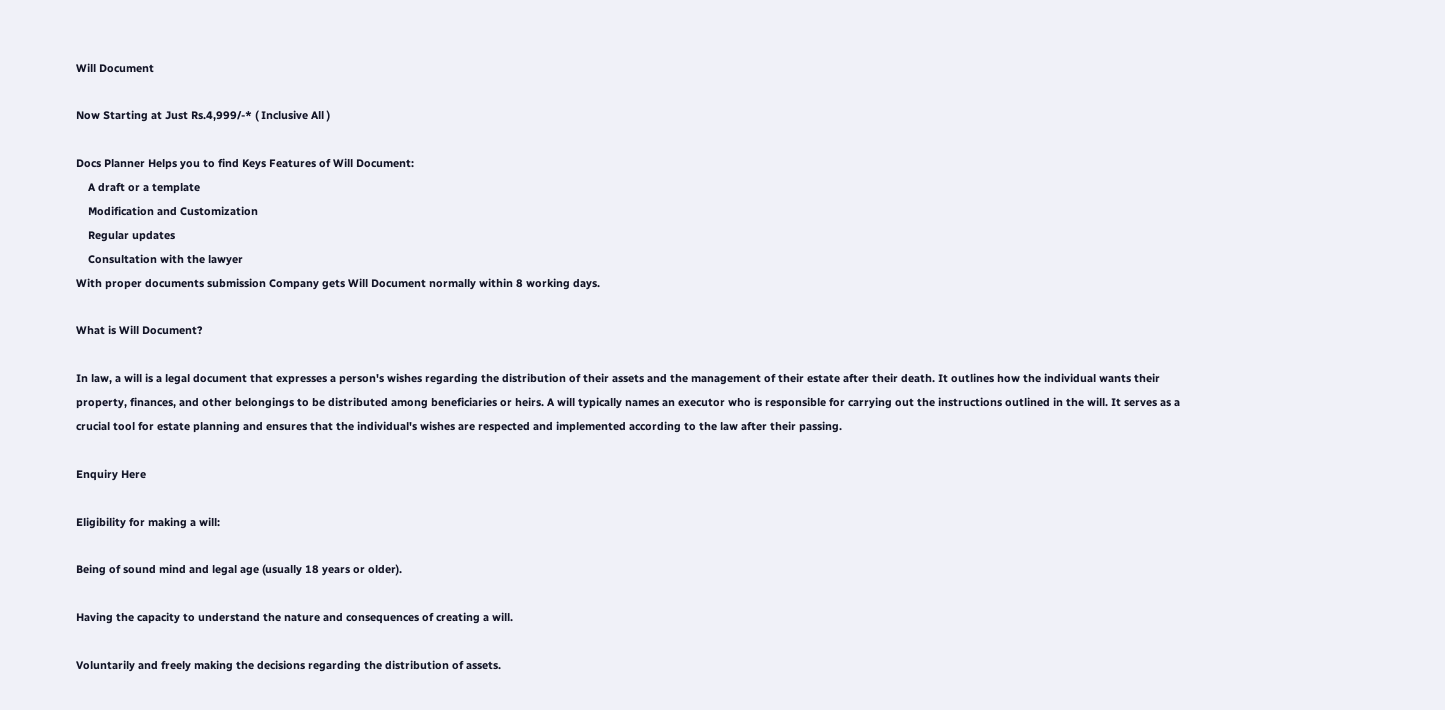Will Document

Now Starting at Just Rs.4,999/-* ( Inclusive All )

Docs Planner Helps you to find Keys Features of Will Document:
    A draft or a template
    Modification and Customization
    Regular updates
    Consultation with the lawyer
With proper documents submission Company gets Will Document normally within 8 working days.

What is Will Document?

In law, a will is a legal document that expresses a person's wishes regarding the distribution of their assets and the management of their estate after their death. It outlines how the individual wants their property, finances, and other belongings to be distributed among beneficiaries or heirs. A will typically names an executor who is responsible for carrying out the instructions outlined in the will. It serves as a crucial tool for estate planning and ensures that the individual's wishes are respected and implemented according to the law after their passing.

Enquiry Here

Eligibility for making a will:

Being of sound mind and legal age (usually 18 years or older).

Having the capacity to understand the nature and consequences of creating a will.

Voluntarily and freely making the decisions regarding the distribution of assets.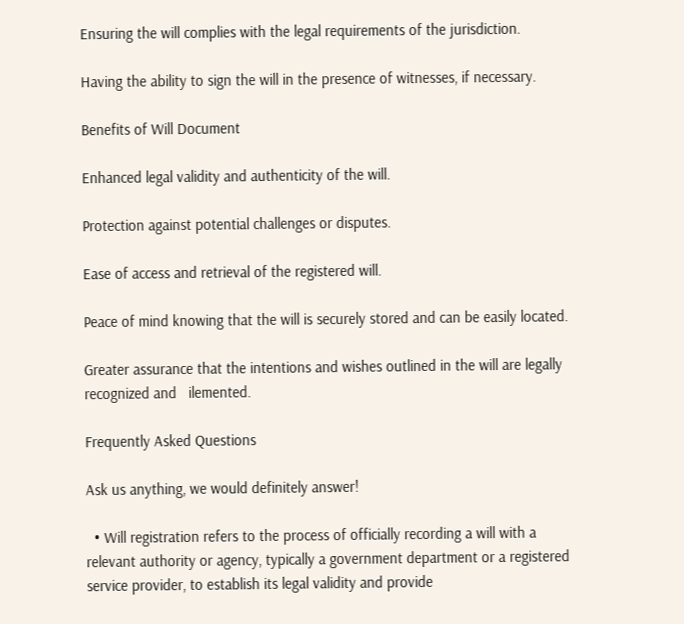Ensuring the will complies with the legal requirements of the jurisdiction.

Having the ability to sign the will in the presence of witnesses, if necessary.

Benefits of Will Document

Enhanced legal validity and authenticity of the will.

Protection against potential challenges or disputes.

Ease of access and retrieval of the registered will.

Peace of mind knowing that the will is securely stored and can be easily located.

Greater assurance that the intentions and wishes outlined in the will are legally recognized and   ilemented.

Frequently Asked Questions

Ask us anything, we would definitely answer!

  • Will registration refers to the process of officially recording a will with a relevant authority or agency, typically a government department or a registered service provider, to establish its legal validity and provide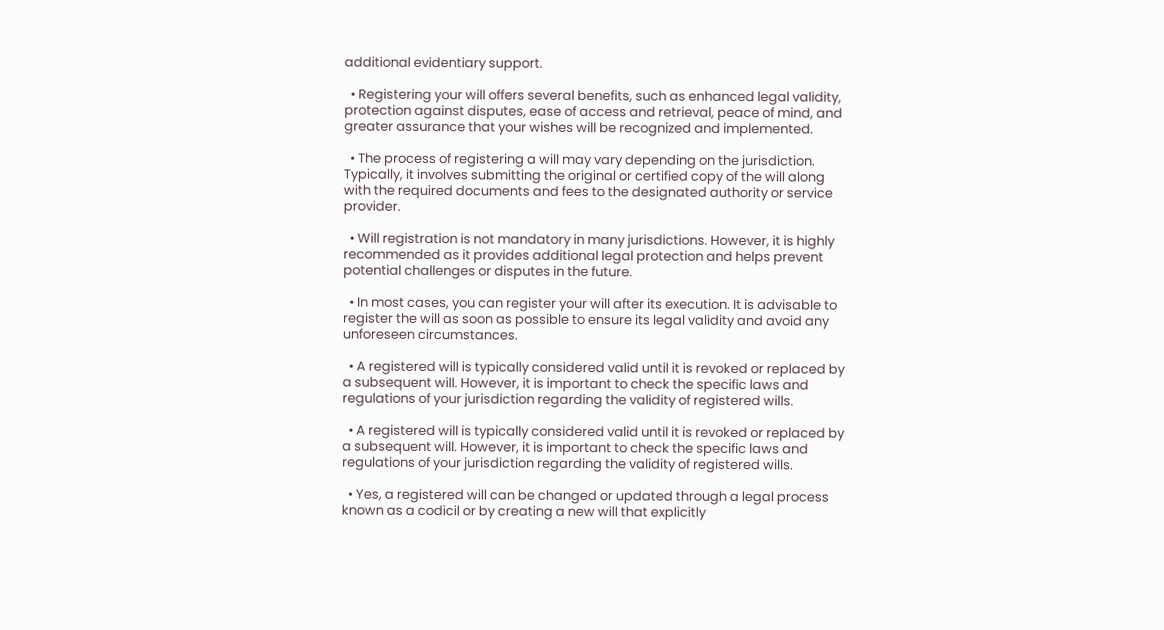additional evidentiary support.

  • Registering your will offers several benefits, such as enhanced legal validity, protection against disputes, ease of access and retrieval, peace of mind, and greater assurance that your wishes will be recognized and implemented.

  • The process of registering a will may vary depending on the jurisdiction. Typically, it involves submitting the original or certified copy of the will along with the required documents and fees to the designated authority or service provider.

  • Will registration is not mandatory in many jurisdictions. However, it is highly recommended as it provides additional legal protection and helps prevent potential challenges or disputes in the future.

  • In most cases, you can register your will after its execution. It is advisable to register the will as soon as possible to ensure its legal validity and avoid any unforeseen circumstances.

  • A registered will is typically considered valid until it is revoked or replaced by a subsequent will. However, it is important to check the specific laws and regulations of your jurisdiction regarding the validity of registered wills.

  • A registered will is typically considered valid until it is revoked or replaced by a subsequent will. However, it is important to check the specific laws and regulations of your jurisdiction regarding the validity of registered wills.

  • Yes, a registered will can be changed or updated through a legal process known as a codicil or by creating a new will that explicitly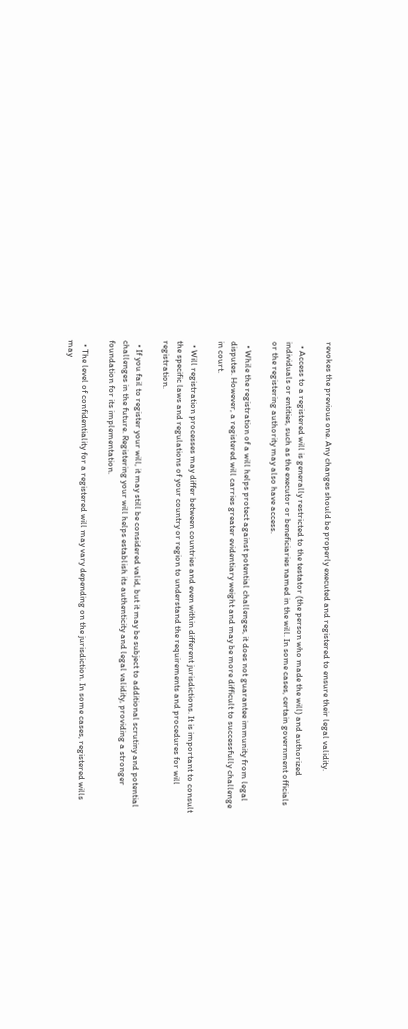revokes the previous one. Any changes should be properly executed and registered to ensure their legal validity.

  • Access to a registered will is generally restricted to the testator (the person who made the will) and authorized individuals or entities, such as the executor or beneficiaries named in the will. In some cases, certain government officials or the registering authority may also have access.

  • While the registration of a will helps protect against potential challenges, it does not guarantee immunity from legal disputes. However, a registered will carries greater evidentiary weight and may be more difficult to successfully challenge in court.

  • Will registration processes may differ between countries and even within different jurisdictions. It is important to consult the specific laws and regulations of your country or region to understand the requirements and procedures for will registration.

  • If you fail to register your will, it may still be considered valid, but it may be subject to additional scrutiny and potential challenges in the future. Registering your will helps establish its authenticity and legal validity, providing a stronger foundation for its implementation.

  • The level of confidentiality for a registered will may vary depending on the jurisdiction. In some cases, registered wills may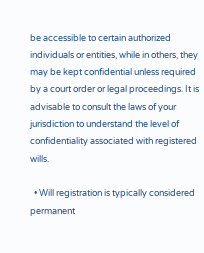be accessible to certain authorized individuals or entities, while in others, they may be kept confidential unless required by a court order or legal proceedings. It is advisable to consult the laws of your jurisdiction to understand the level of confidentiality associated with registered wills.

  • Will registration is typically considered permanent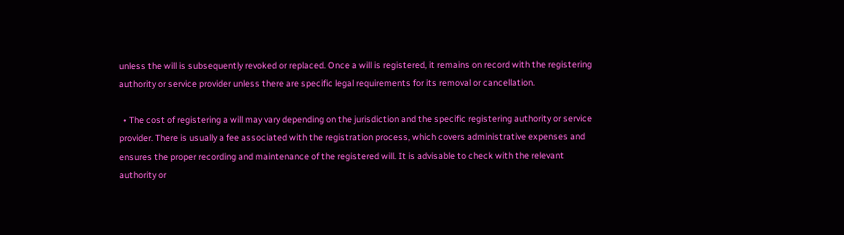unless the will is subsequently revoked or replaced. Once a will is registered, it remains on record with the registering authority or service provider unless there are specific legal requirements for its removal or cancellation.

  • The cost of registering a will may vary depending on the jurisdiction and the specific registering authority or service provider. There is usually a fee associated with the registration process, which covers administrative expenses and ensures the proper recording and maintenance of the registered will. It is advisable to check with the relevant authority or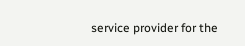service provider for the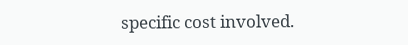specific cost involved.